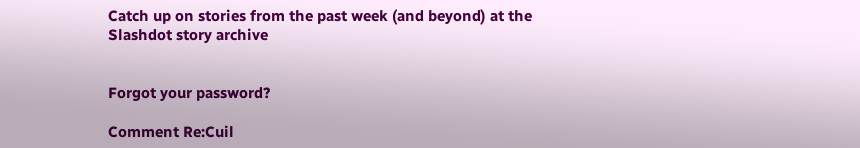Catch up on stories from the past week (and beyond) at the Slashdot story archive


Forgot your password?

Comment Re:Cuil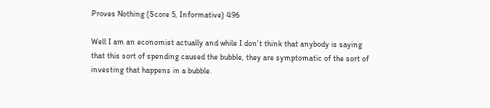Proves Nothing (Score 5, Informative) 496

Well I am an economist actually and while I don't think that anybody is saying that this sort of spending caused the bubble, they are symptomatic of the sort of investing that happens in a bubble.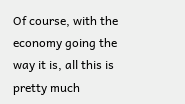Of course, with the economy going the way it is, all this is pretty much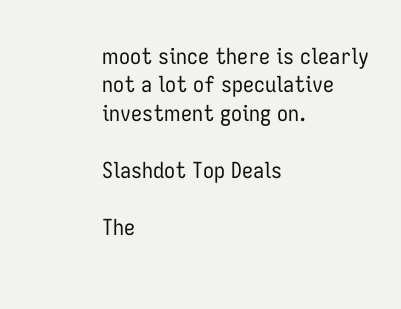moot since there is clearly not a lot of speculative investment going on.

Slashdot Top Deals

The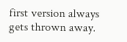first version always gets thrown away.